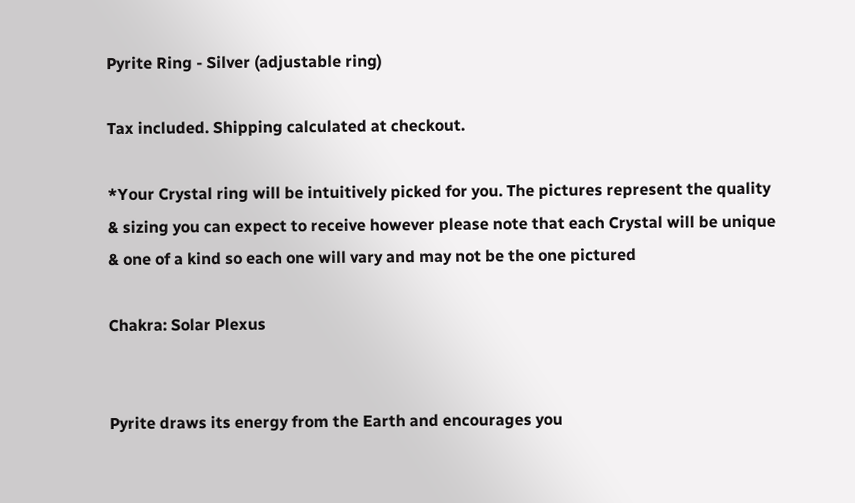Pyrite Ring - Silver (adjustable ring)

Tax included. Shipping calculated at checkout.

*Your Crystal ring will be intuitively picked for you. The pictures represent the quality & sizing you can expect to receive however please note that each Crystal will be unique & one of a kind so each one will vary and may not be the one pictured

Chakra: Solar Plexus


Pyrite draws its energy from the Earth and encourages you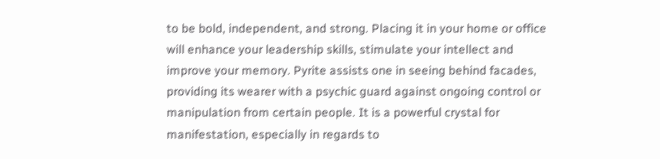to be bold, independent, and strong. Placing it in your home or office will enhance your leadership skills, stimulate your intellect and improve your memory. Pyrite assists one in seeing behind facades, providing its wearer with a psychic guard against ongoing control or manipulation from certain people. It is a powerful crystal for manifestation, especially in regards to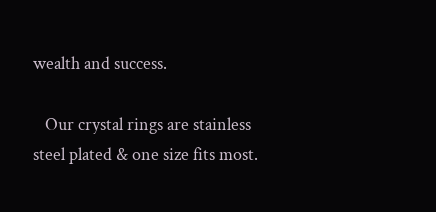wealth and success.

   Our crystal rings are stainless steel plated & one size fits most.